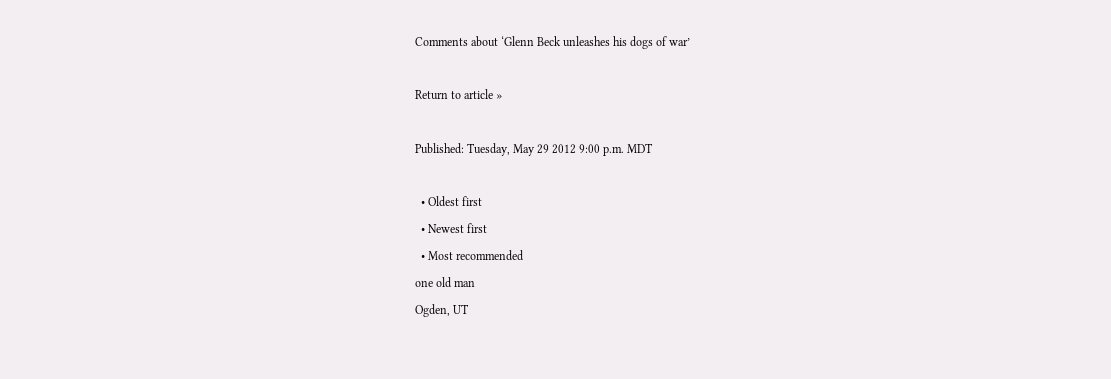Comments about ‘Glenn Beck unleashes his dogs of war’

Return to article »

Published: Tuesday, May 29 2012 9:00 p.m. MDT

  • Oldest first
  • Newest first
  • Most recommended
one old man
Ogden, UT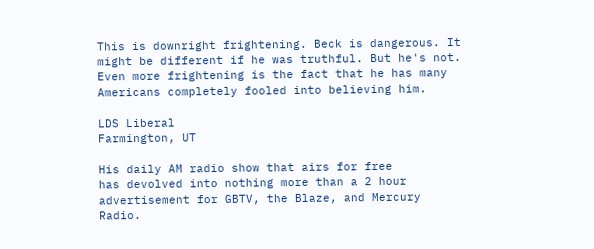This is downright frightening. Beck is dangerous. It might be different if he was truthful. But he's not. Even more frightening is the fact that he has many Americans completely fooled into believing him.

LDS Liberal
Farmington, UT

His daily AM radio show that airs for free
has devolved into nothing more than a 2 hour advertisement for GBTV, the Blaze, and Mercury Radio.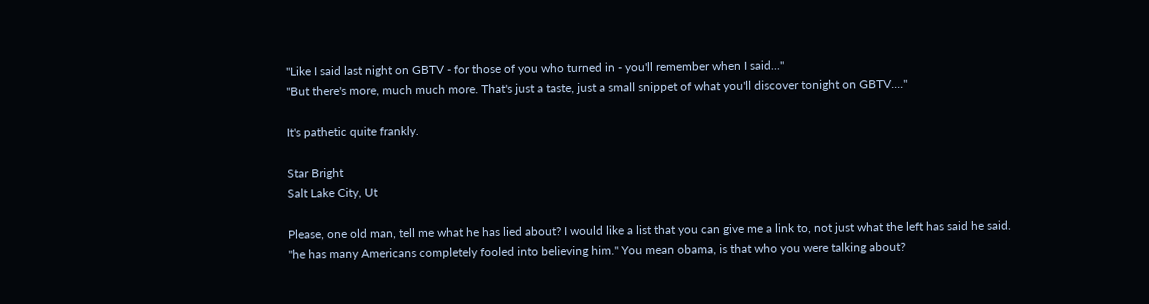"Like I said last night on GBTV - for those of you who turned in - you'll remember when I said..."
"But there's more, much much more. That's just a taste, just a small snippet of what you'll discover tonight on GBTV...."

It's pathetic quite frankly.

Star Bright
Salt Lake City, Ut

Please, one old man, tell me what he has lied about? I would like a list that you can give me a link to, not just what the left has said he said.
"he has many Americans completely fooled into believing him." You mean obama, is that who you were talking about?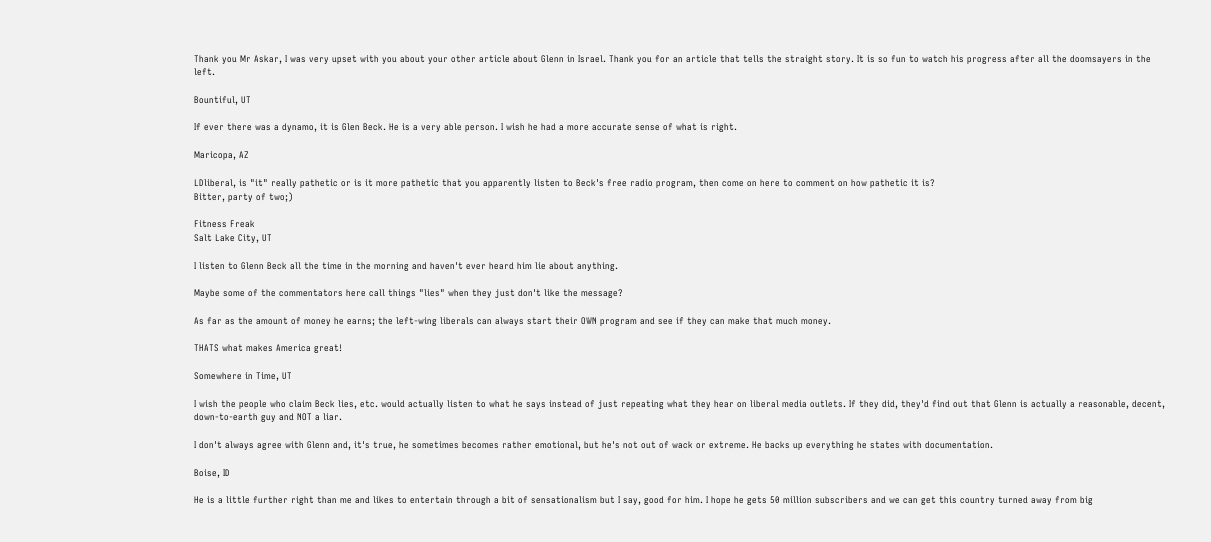Thank you Mr Askar, I was very upset with you about your other article about Glenn in Israel. Thank you for an article that tells the straight story. It is so fun to watch his progress after all the doomsayers in the left.

Bountiful, UT

If ever there was a dynamo, it is Glen Beck. He is a very able person. I wish he had a more accurate sense of what is right.

Maricopa, AZ

LDliberal, is "it" really pathetic or is it more pathetic that you apparently listen to Beck's free radio program, then come on here to comment on how pathetic it is?
Bitter, party of two;)

Fitness Freak
Salt Lake City, UT

I listen to Glenn Beck all the time in the morning and haven't ever heard him lie about anything.

Maybe some of the commentators here call things "lies" when they just don't like the message?

As far as the amount of money he earns; the left-wing liberals can always start their OWN program and see if they can make that much money.

THATS what makes America great!

Somewhere in Time, UT

I wish the people who claim Beck lies, etc. would actually listen to what he says instead of just repeating what they hear on liberal media outlets. If they did, they'd find out that Glenn is actually a reasonable, decent, down-to-earth guy and NOT a liar.

I don't always agree with Glenn and, it's true, he sometimes becomes rather emotional, but he's not out of wack or extreme. He backs up everything he states with documentation.

Boise, ID

He is a little further right than me and likes to entertain through a bit of sensationalism but I say, good for him. I hope he gets 50 million subscribers and we can get this country turned away from big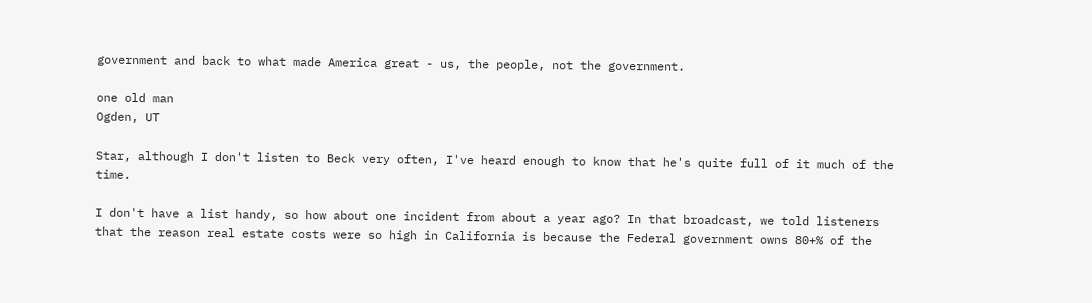government and back to what made America great - us, the people, not the government.

one old man
Ogden, UT

Star, although I don't listen to Beck very often, I've heard enough to know that he's quite full of it much of the time.

I don't have a list handy, so how about one incident from about a year ago? In that broadcast, we told listeners that the reason real estate costs were so high in California is because the Federal government owns 80+% of the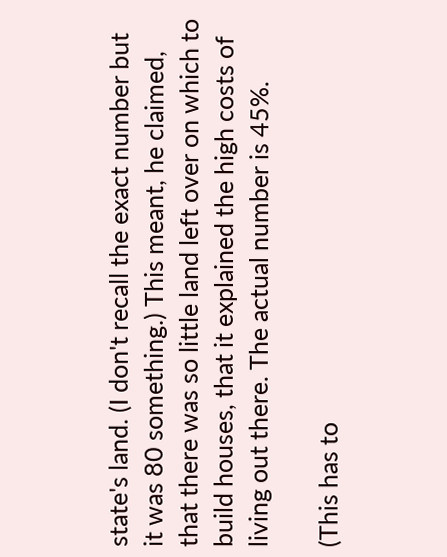state's land. (I don't recall the exact number but it was 80 something.) This meant, he claimed, that there was so little land left over on which to build houses, that it explained the high costs of living out there. The actual number is 45%.

(This has to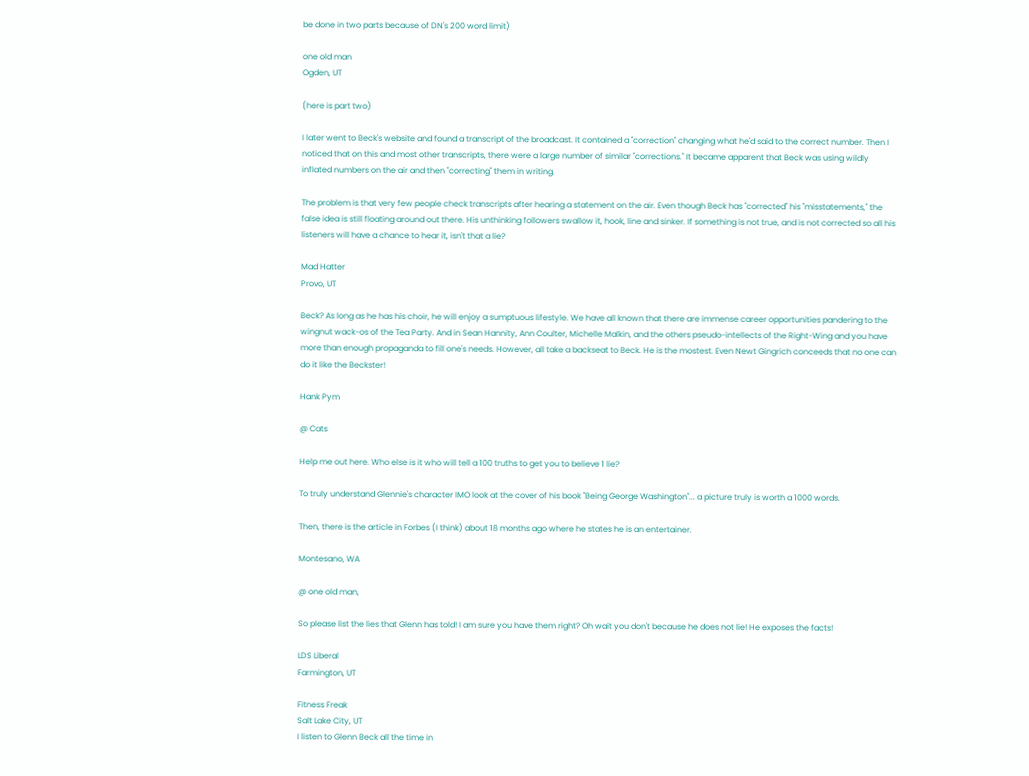be done in two parts because of DN's 200 word limit)

one old man
Ogden, UT

(here is part two)

I later went to Beck's website and found a transcript of the broadcast. It contained a "correction" changing what he'd said to the correct number. Then I noticed that on this and most other transcripts, there were a large number of similar "corrections." It became apparent that Beck was using wildly inflated numbers on the air and then "correcting" them in writing.

The problem is that very few people check transcripts after hearing a statement on the air. Even though Beck has "corrected" his "misstatements," the false idea is still floating around out there. His unthinking followers swallow it, hook, line and sinker. If something is not true, and is not corrected so all his listeners will have a chance to hear it, isn't that a lie?

Mad Hatter
Provo, UT

Beck? As long as he has his choir, he will enjoy a sumptuous lifestyle. We have all known that there are immense career opportunities pandering to the wingnut wack-os of the Tea Party. And in Sean Hannity, Ann Coulter, Michelle Malkin, and the others pseudo-intellects of the Right-Wing and you have more than enough propaganda to fill one's needs. However, all take a backseat to Beck. He is the mostest. Even Newt Gingrich conceeds that no one can do it like the Beckster!

Hank Pym

@ Cats

Help me out here. Who else is it who will tell a 100 truths to get you to believe 1 lie?

To truly understand Glennie's character IMO look at the cover of his book "Being George Washington"... a picture truly is worth a 1000 words.

Then, there is the article in Forbes (I think) about 18 months ago where he states he is an entertainer.

Montesano, WA

@ one old man,

So please list the lies that Glenn has told! I am sure you have them right? Oh wait you don't because he does not lie! He exposes the facts!

LDS Liberal
Farmington, UT

Fitness Freak
Salt Lake City, UT
I listen to Glenn Beck all the time in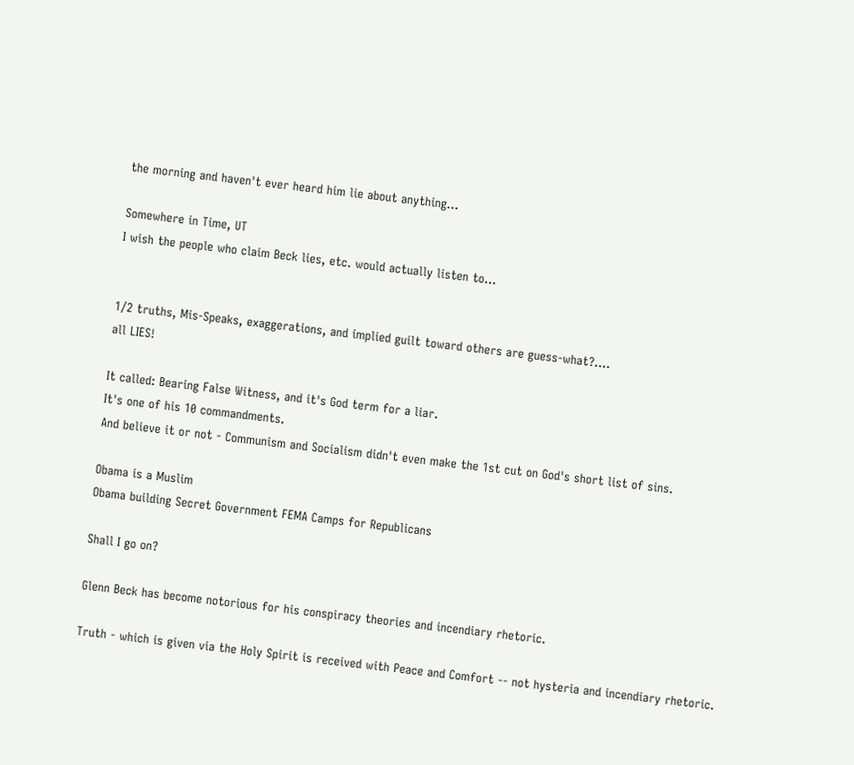the morning and haven't ever heard him lie about anything...

Somewhere in Time, UT
I wish the people who claim Beck lies, etc. would actually listen to...


1/2 truths, Mis-Speaks, exaggerations, and implied guilt toward others are guess-what?....
all LIES!

It called: Bearing False Witness, and it's God term for a liar.
It's one of his 10 commandments.
And believe it or not - Communism and Socialism didn't even make the 1st cut on God's short list of sins.

Obama is a Muslim
Obama building Secret Government FEMA Camps for Republicans

Shall I go on?

Glenn Beck has become notorious for his conspiracy theories and incendiary rhetoric.

Truth - which is given via the Holy Spirit is received with Peace and Comfort -- not hysteria and incendiary rhetoric.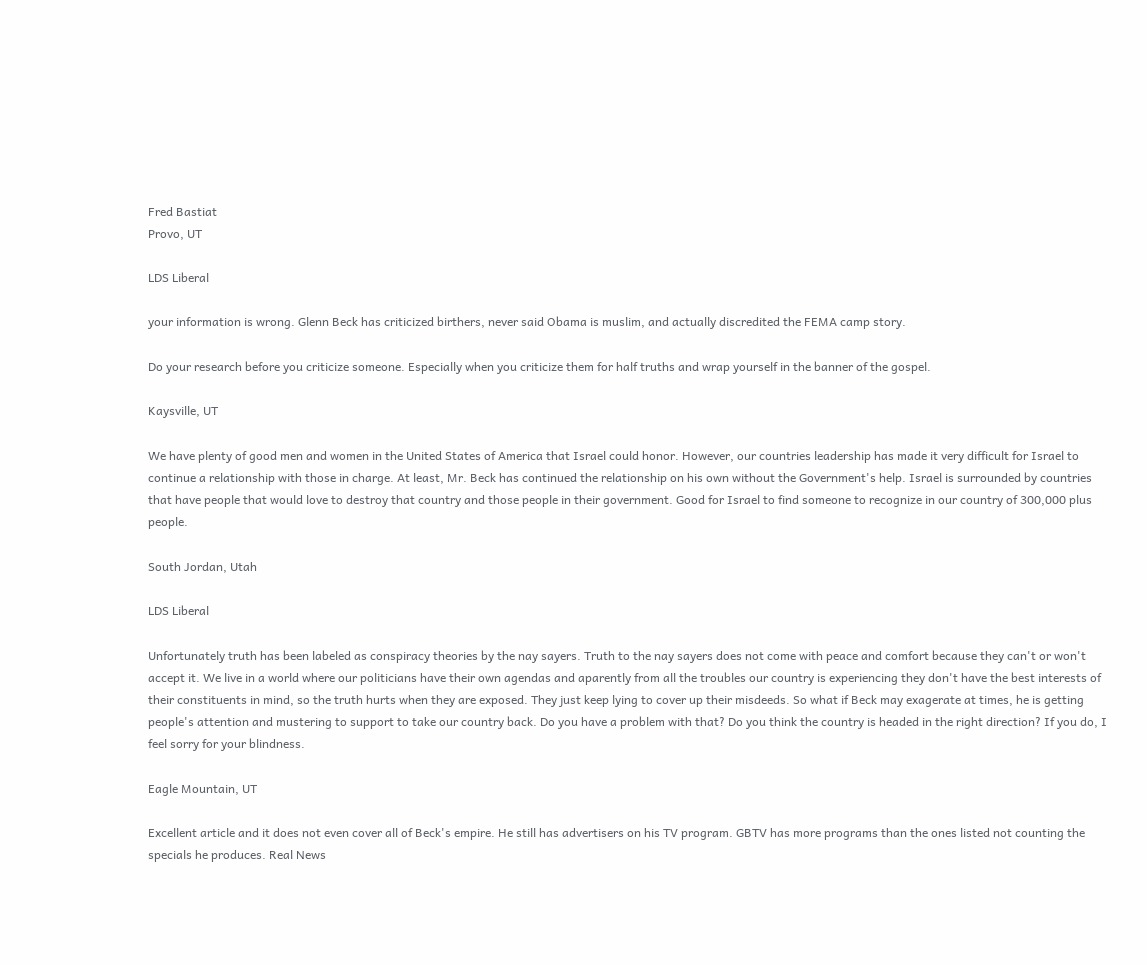Fred Bastiat
Provo, UT

LDS Liberal

your information is wrong. Glenn Beck has criticized birthers, never said Obama is muslim, and actually discredited the FEMA camp story.

Do your research before you criticize someone. Especially when you criticize them for half truths and wrap yourself in the banner of the gospel.

Kaysville, UT

We have plenty of good men and women in the United States of America that Israel could honor. However, our countries leadership has made it very difficult for Israel to continue a relationship with those in charge. At least, Mr. Beck has continued the relationship on his own without the Government's help. Israel is surrounded by countries that have people that would love to destroy that country and those people in their government. Good for Israel to find someone to recognize in our country of 300,000 plus people.

South Jordan, Utah

LDS Liberal

Unfortunately truth has been labeled as conspiracy theories by the nay sayers. Truth to the nay sayers does not come with peace and comfort because they can't or won't accept it. We live in a world where our politicians have their own agendas and aparently from all the troubles our country is experiencing they don't have the best interests of their constituents in mind, so the truth hurts when they are exposed. They just keep lying to cover up their misdeeds. So what if Beck may exagerate at times, he is getting people's attention and mustering to support to take our country back. Do you have a problem with that? Do you think the country is headed in the right direction? If you do, I feel sorry for your blindness.

Eagle Mountain, UT

Excellent article and it does not even cover all of Beck's empire. He still has advertisers on his TV program. GBTV has more programs than the ones listed not counting the specials he produces. Real News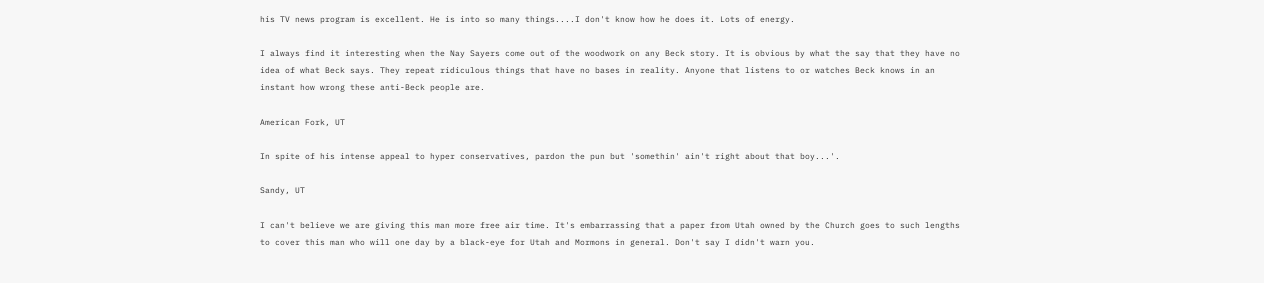his TV news program is excellent. He is into so many things....I don't know how he does it. Lots of energy.

I always find it interesting when the Nay Sayers come out of the woodwork on any Beck story. It is obvious by what the say that they have no idea of what Beck says. They repeat ridiculous things that have no bases in reality. Anyone that listens to or watches Beck knows in an instant how wrong these anti-Beck people are.

American Fork, UT

In spite of his intense appeal to hyper conservatives, pardon the pun but 'somethin' ain't right about that boy...'.

Sandy, UT

I can't believe we are giving this man more free air time. It's embarrassing that a paper from Utah owned by the Church goes to such lengths to cover this man who will one day by a black-eye for Utah and Mormons in general. Don't say I didn't warn you.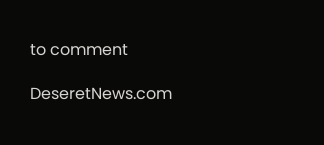to comment

DeseretNews.com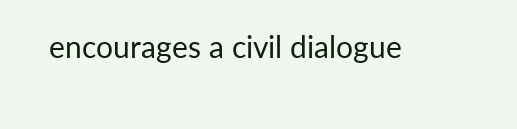encourages a civil dialogue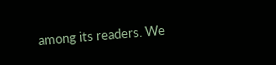among its readers. We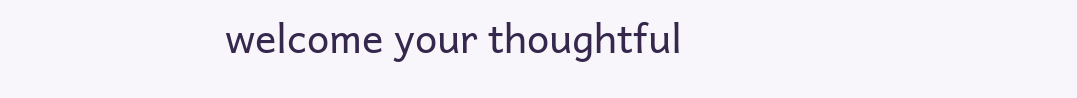welcome your thoughtful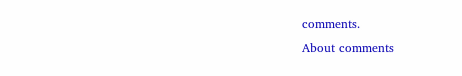comments.
About comments